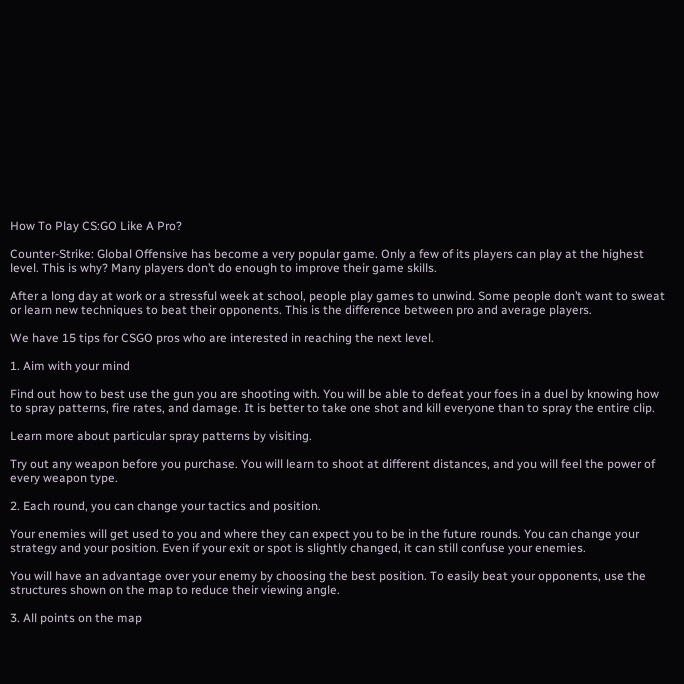How To Play CS:GO Like A Pro?

Counter-Strike: Global Offensive has become a very popular game. Only a few of its players can play at the highest level. This is why? Many players don’t do enough to improve their game skills.

After a long day at work or a stressful week at school, people play games to unwind. Some people don’t want to sweat or learn new techniques to beat their opponents. This is the difference between pro and average players.

We have 15 tips for CSGO pros who are interested in reaching the next level.

1. Aim with your mind

Find out how to best use the gun you are shooting with. You will be able to defeat your foes in a duel by knowing how to spray patterns, fire rates, and damage. It is better to take one shot and kill everyone than to spray the entire clip.

Learn more about particular spray patterns by visiting.

Try out any weapon before you purchase. You will learn to shoot at different distances, and you will feel the power of every weapon type.

2. Each round, you can change your tactics and position.

Your enemies will get used to you and where they can expect you to be in the future rounds. You can change your strategy and your position. Even if your exit or spot is slightly changed, it can still confuse your enemies.

You will have an advantage over your enemy by choosing the best position. To easily beat your opponents, use the structures shown on the map to reduce their viewing angle.

3. All points on the map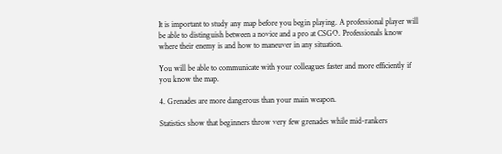It is important to study any map before you begin playing. A professional player will be able to distinguish between a novice and a pro at CSGO. Professionals know where their enemy is and how to maneuver in any situation.

You will be able to communicate with your colleagues faster and more efficiently if you know the map.

4. Grenades are more dangerous than your main weapon.

Statistics show that beginners throw very few grenades while mid-rankers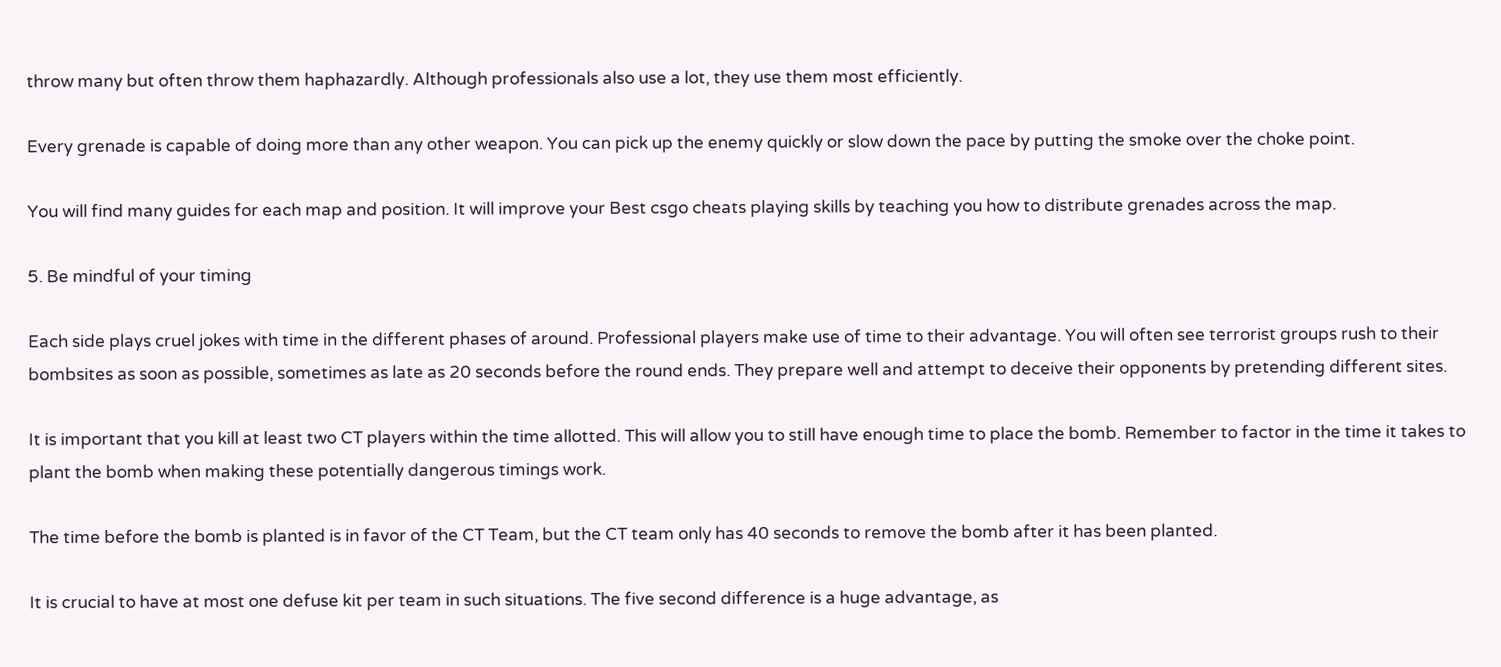throw many but often throw them haphazardly. Although professionals also use a lot, they use them most efficiently.

Every grenade is capable of doing more than any other weapon. You can pick up the enemy quickly or slow down the pace by putting the smoke over the choke point.

You will find many guides for each map and position. It will improve your Best csgo cheats playing skills by teaching you how to distribute grenades across the map.

5. Be mindful of your timing

Each side plays cruel jokes with time in the different phases of around. Professional players make use of time to their advantage. You will often see terrorist groups rush to their bombsites as soon as possible, sometimes as late as 20 seconds before the round ends. They prepare well and attempt to deceive their opponents by pretending different sites.

It is important that you kill at least two CT players within the time allotted. This will allow you to still have enough time to place the bomb. Remember to factor in the time it takes to plant the bomb when making these potentially dangerous timings work.

The time before the bomb is planted is in favor of the CT Team, but the CT team only has 40 seconds to remove the bomb after it has been planted.

It is crucial to have at most one defuse kit per team in such situations. The five second difference is a huge advantage, as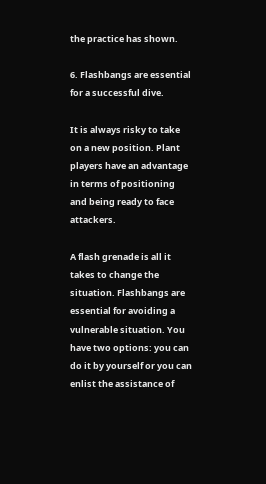the practice has shown.

6. Flashbangs are essential for a successful dive.

It is always risky to take on a new position. Plant players have an advantage in terms of positioning and being ready to face attackers.

A flash grenade is all it takes to change the situation. Flashbangs are essential for avoiding a vulnerable situation. You have two options: you can do it by yourself or you can enlist the assistance of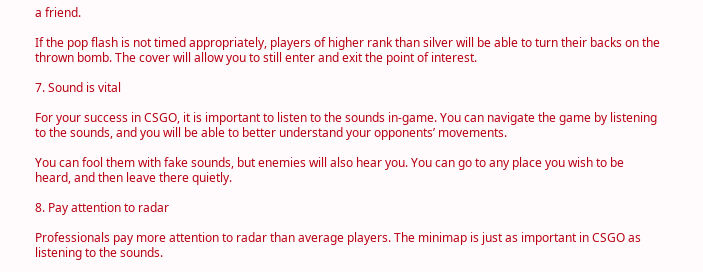a friend.

If the pop flash is not timed appropriately, players of higher rank than silver will be able to turn their backs on the thrown bomb. The cover will allow you to still enter and exit the point of interest.

7. Sound is vital

For your success in CSGO, it is important to listen to the sounds in-game. You can navigate the game by listening to the sounds, and you will be able to better understand your opponents’ movements.

You can fool them with fake sounds, but enemies will also hear you. You can go to any place you wish to be heard, and then leave there quietly.

8. Pay attention to radar

Professionals pay more attention to radar than average players. The minimap is just as important in CSGO as listening to the sounds.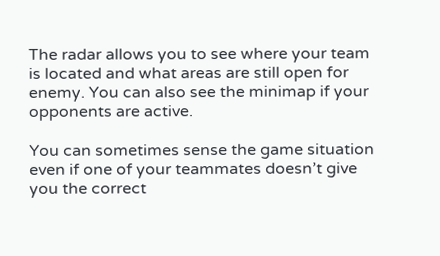The radar allows you to see where your team is located and what areas are still open for enemy. You can also see the minimap if your opponents are active.

You can sometimes sense the game situation even if one of your teammates doesn’t give you the correct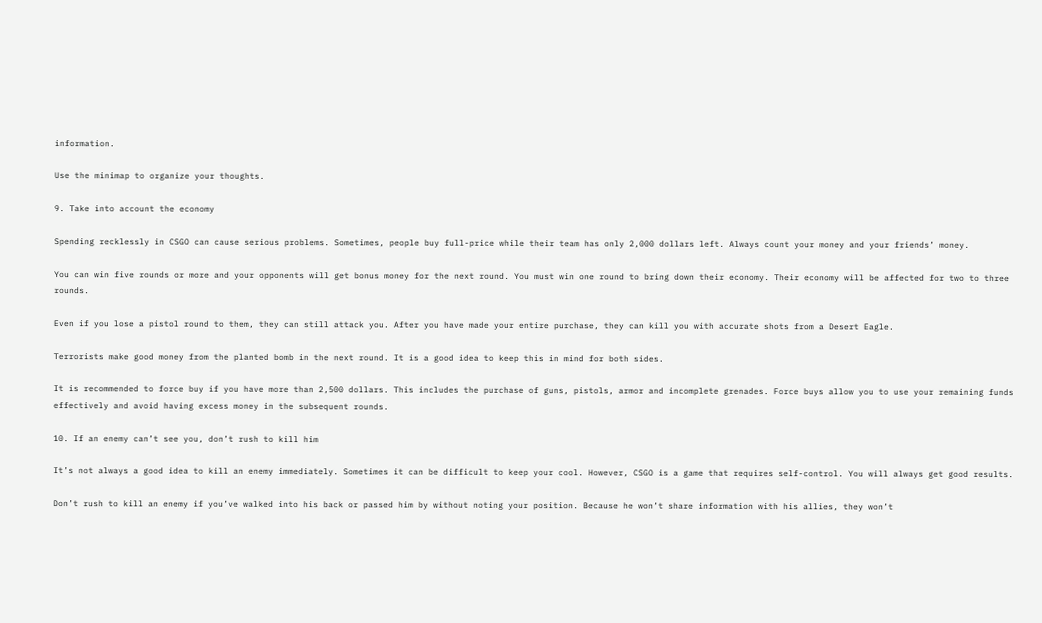information.

Use the minimap to organize your thoughts.

9. Take into account the economy

Spending recklessly in CSGO can cause serious problems. Sometimes, people buy full-price while their team has only 2,000 dollars left. Always count your money and your friends’ money.

You can win five rounds or more and your opponents will get bonus money for the next round. You must win one round to bring down their economy. Their economy will be affected for two to three rounds.

Even if you lose a pistol round to them, they can still attack you. After you have made your entire purchase, they can kill you with accurate shots from a Desert Eagle.

Terrorists make good money from the planted bomb in the next round. It is a good idea to keep this in mind for both sides.

It is recommended to force buy if you have more than 2,500 dollars. This includes the purchase of guns, pistols, armor and incomplete grenades. Force buys allow you to use your remaining funds effectively and avoid having excess money in the subsequent rounds.

10. If an enemy can’t see you, don’t rush to kill him

It’s not always a good idea to kill an enemy immediately. Sometimes it can be difficult to keep your cool. However, CSGO is a game that requires self-control. You will always get good results.

Don’t rush to kill an enemy if you’ve walked into his back or passed him by without noting your position. Because he won’t share information with his allies, they won’t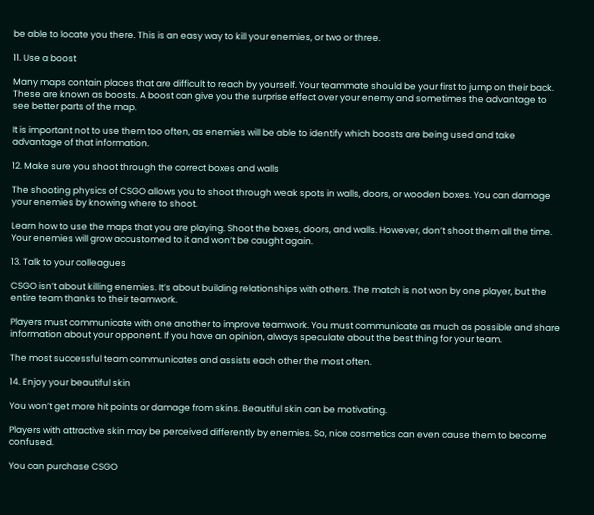be able to locate you there. This is an easy way to kill your enemies, or two or three.

11. Use a boost

Many maps contain places that are difficult to reach by yourself. Your teammate should be your first to jump on their back. These are known as boosts. A boost can give you the surprise effect over your enemy and sometimes the advantage to see better parts of the map.

It is important not to use them too often, as enemies will be able to identify which boosts are being used and take advantage of that information.

12. Make sure you shoot through the correct boxes and walls

The shooting physics of CSGO allows you to shoot through weak spots in walls, doors, or wooden boxes. You can damage your enemies by knowing where to shoot.

Learn how to use the maps that you are playing. Shoot the boxes, doors, and walls. However, don’t shoot them all the time. Your enemies will grow accustomed to it and won’t be caught again.

13. Talk to your colleagues

CSGO isn’t about killing enemies. It’s about building relationships with others. The match is not won by one player, but the entire team thanks to their teamwork.

Players must communicate with one another to improve teamwork. You must communicate as much as possible and share information about your opponent. If you have an opinion, always speculate about the best thing for your team.

The most successful team communicates and assists each other the most often.

14. Enjoy your beautiful skin

You won’t get more hit points or damage from skins. Beautiful skin can be motivating.

Players with attractive skin may be perceived differently by enemies. So, nice cosmetics can even cause them to become confused.

You can purchase CSGO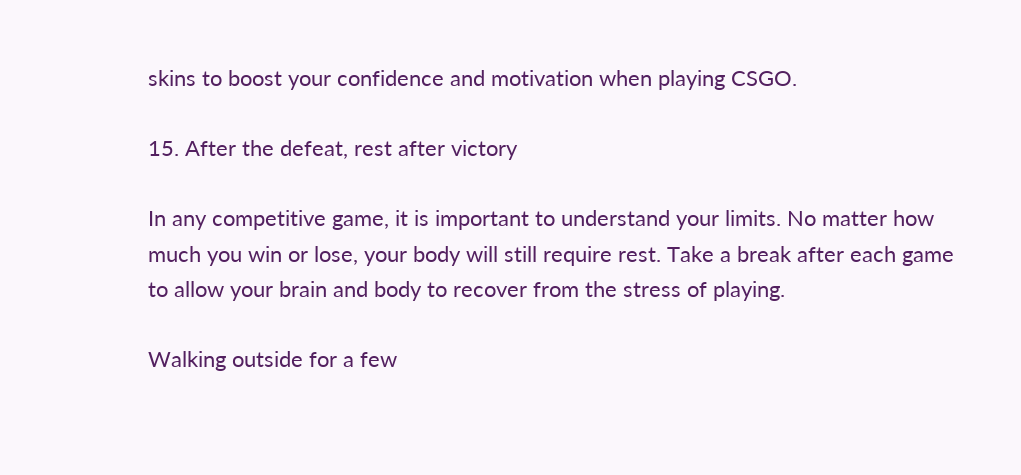skins to boost your confidence and motivation when playing CSGO.

15. After the defeat, rest after victory

In any competitive game, it is important to understand your limits. No matter how much you win or lose, your body will still require rest. Take a break after each game to allow your brain and body to recover from the stress of playing.

Walking outside for a few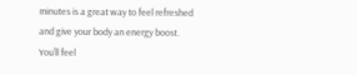minutes is a great way to feel refreshed and give your body an energy boost. You’ll feel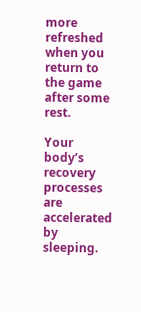more refreshed when you return to the game after some rest.

Your body’s recovery processes are accelerated by sleeping.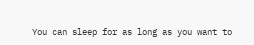You can sleep for as long as you want to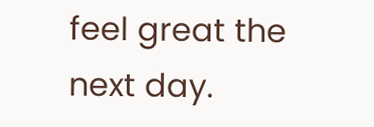feel great the next day.